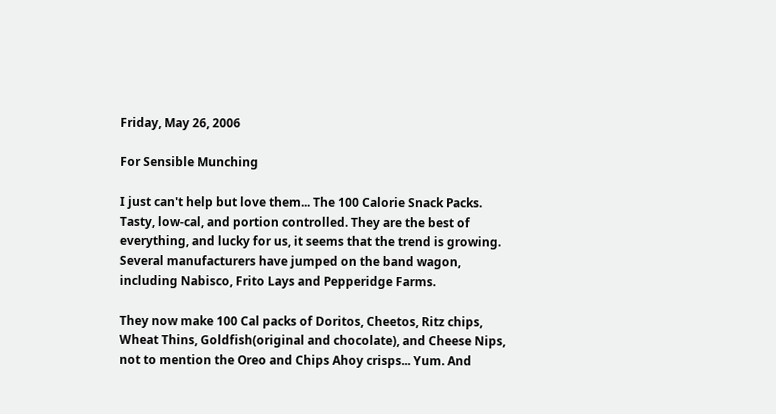Friday, May 26, 2006

For Sensible Munching

I just can't help but love them... The 100 Calorie Snack Packs. Tasty, low-cal, and portion controlled. They are the best of everything, and lucky for us, it seems that the trend is growing. Several manufacturers have jumped on the band wagon, including Nabisco, Frito Lays and Pepperidge Farms.

They now make 100 Cal packs of Doritos, Cheetos, Ritz chips, Wheat Thins, Goldfish(original and chocolate), and Cheese Nips, not to mention the Oreo and Chips Ahoy crisps... Yum. And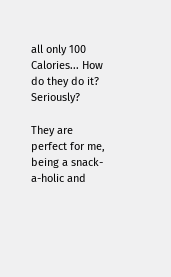all only 100 Calories... How do they do it? Seriously?

They are perfect for me, being a snack-a-holic and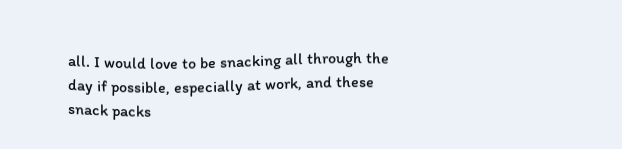all. I would love to be snacking all through the day if possible, especially at work, and these snack packs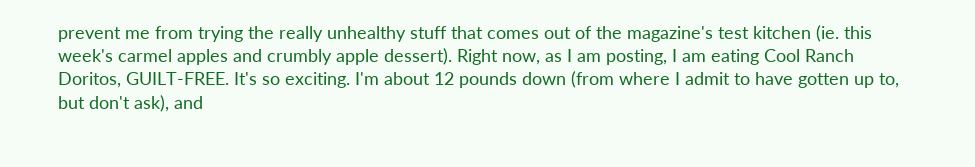prevent me from trying the really unhealthy stuff that comes out of the magazine's test kitchen (ie. this week's carmel apples and crumbly apple dessert). Right now, as I am posting, I am eating Cool Ranch Doritos, GUILT-FREE. It's so exciting. I'm about 12 pounds down (from where I admit to have gotten up to, but don't ask), and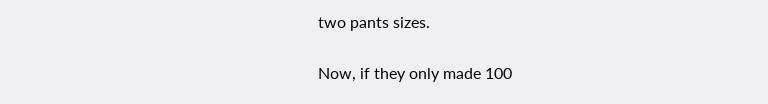two pants sizes.

Now, if they only made 100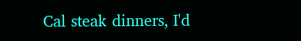Cal steak dinners, I'd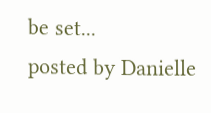be set...
posted by Danielle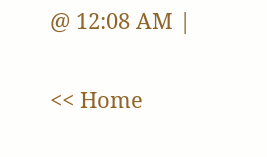@ 12:08 AM |


<< Home